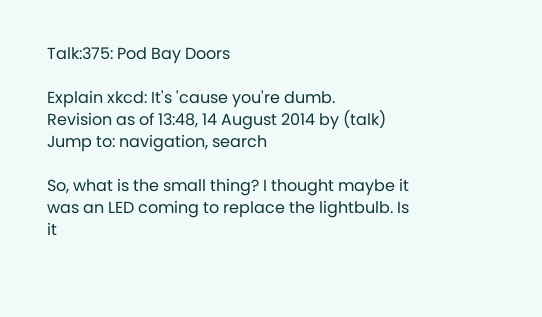Talk:375: Pod Bay Doors

Explain xkcd: It's 'cause you're dumb.
Revision as of 13:48, 14 August 2014 by (talk)
Jump to: navigation, search

So, what is the small thing? I thought maybe it was an LED coming to replace the lightbulb. Is it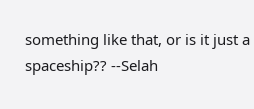something like that, or is it just a spaceship?? --Selah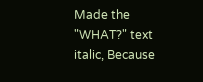Made the "WHAT?" text italic, Because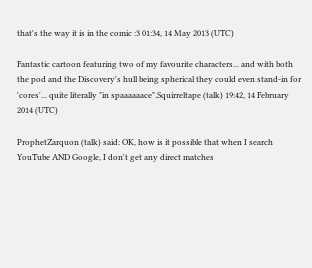that's the way it is in the comic :3 01:34, 14 May 2013 (UTC)

Fantastic cartoon featuring two of my favourite characters... and with both the pod and the Discovery's hull being spherical they could even stand-in for 'cores'... quite literally "in spaaaaaace".Squirreltape (talk) 19:42, 14 February 2014 (UTC)

ProphetZarquon (talk) said: OK, how is it possible that when I search YouTube AND Google, I don't get any direct matches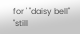for ' "daisy bell" "still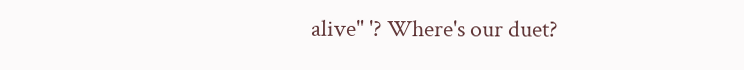alive" '? Where's our duet?